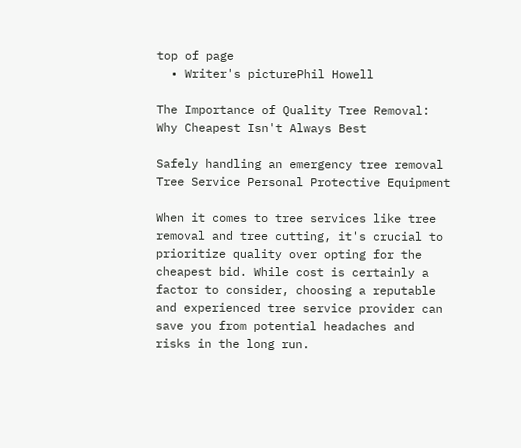top of page
  • Writer's picturePhil Howell

The Importance of Quality Tree Removal: Why Cheapest Isn't Always Best

Safely handling an emergency tree removal
Tree Service Personal Protective Equipment

When it comes to tree services like tree removal and tree cutting, it's crucial to prioritize quality over opting for the cheapest bid. While cost is certainly a factor to consider, choosing a reputable and experienced tree service provider can save you from potential headaches and risks in the long run.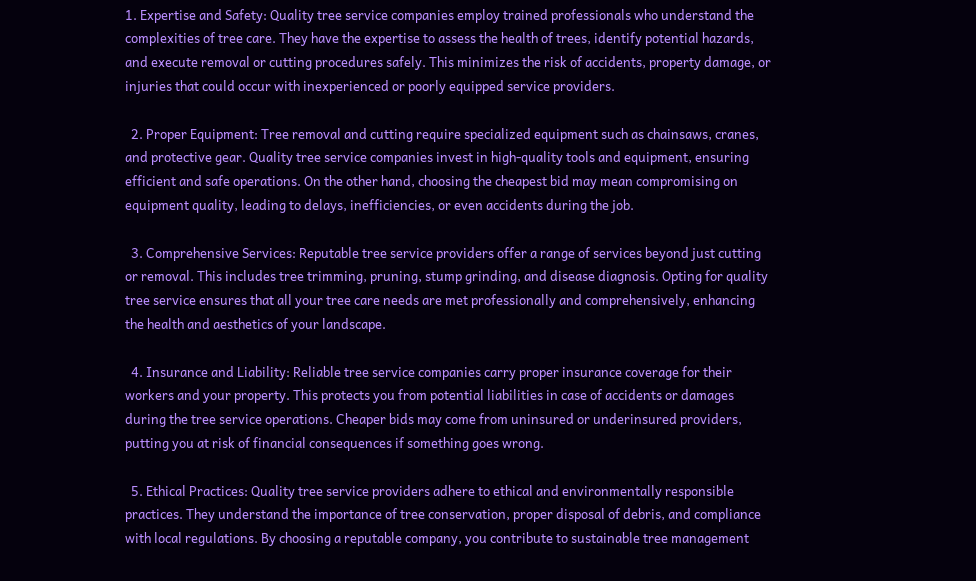1. Expertise and Safety: Quality tree service companies employ trained professionals who understand the complexities of tree care. They have the expertise to assess the health of trees, identify potential hazards, and execute removal or cutting procedures safely. This minimizes the risk of accidents, property damage, or injuries that could occur with inexperienced or poorly equipped service providers.

  2. Proper Equipment: Tree removal and cutting require specialized equipment such as chainsaws, cranes, and protective gear. Quality tree service companies invest in high-quality tools and equipment, ensuring efficient and safe operations. On the other hand, choosing the cheapest bid may mean compromising on equipment quality, leading to delays, inefficiencies, or even accidents during the job.

  3. Comprehensive Services: Reputable tree service providers offer a range of services beyond just cutting or removal. This includes tree trimming, pruning, stump grinding, and disease diagnosis. Opting for quality tree service ensures that all your tree care needs are met professionally and comprehensively, enhancing the health and aesthetics of your landscape.

  4. Insurance and Liability: Reliable tree service companies carry proper insurance coverage for their workers and your property. This protects you from potential liabilities in case of accidents or damages during the tree service operations. Cheaper bids may come from uninsured or underinsured providers, putting you at risk of financial consequences if something goes wrong.

  5. Ethical Practices: Quality tree service providers adhere to ethical and environmentally responsible practices. They understand the importance of tree conservation, proper disposal of debris, and compliance with local regulations. By choosing a reputable company, you contribute to sustainable tree management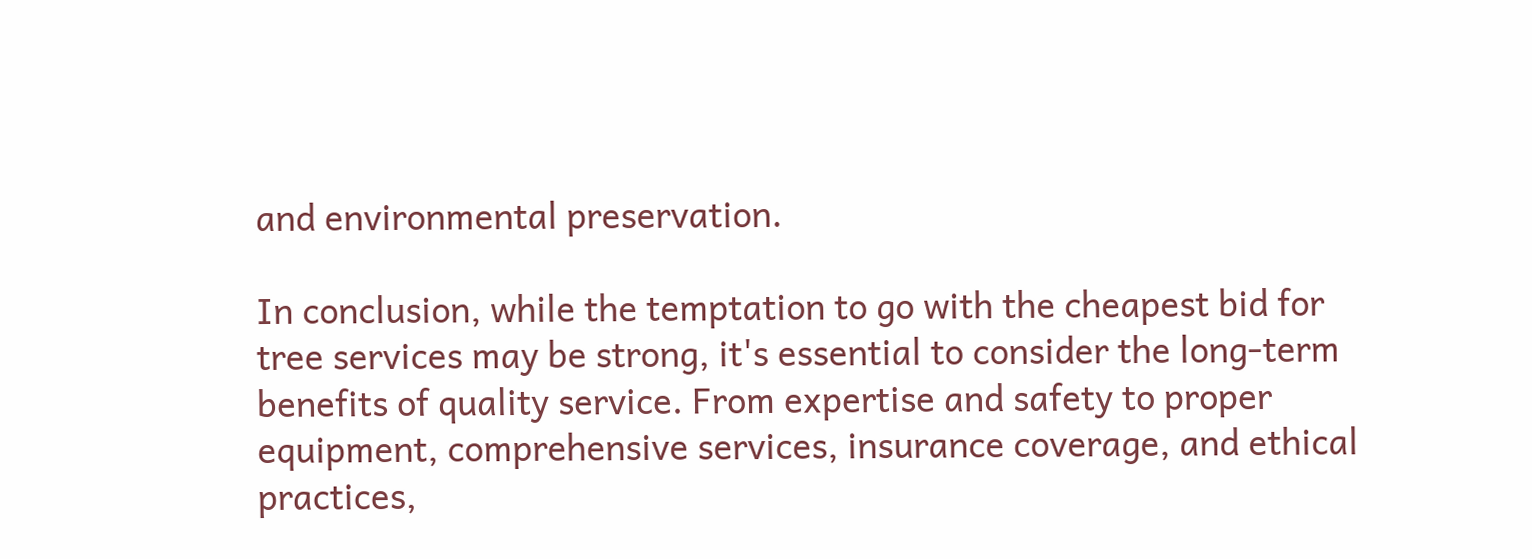and environmental preservation.

In conclusion, while the temptation to go with the cheapest bid for tree services may be strong, it's essential to consider the long-term benefits of quality service. From expertise and safety to proper equipment, comprehensive services, insurance coverage, and ethical practices,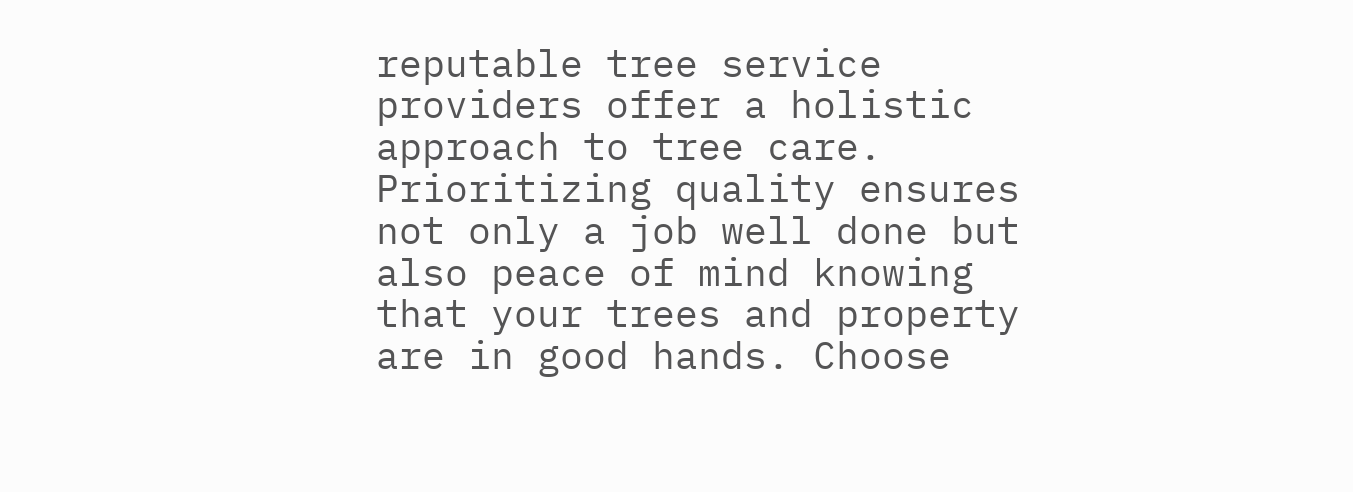reputable tree service providers offer a holistic approach to tree care. Prioritizing quality ensures not only a job well done but also peace of mind knowing that your trees and property are in good hands. Choose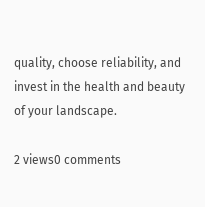quality, choose reliability, and invest in the health and beauty of your landscape.

2 views0 comments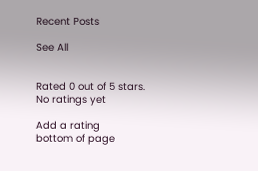Recent Posts

See All


Rated 0 out of 5 stars.
No ratings yet

Add a rating
bottom of page